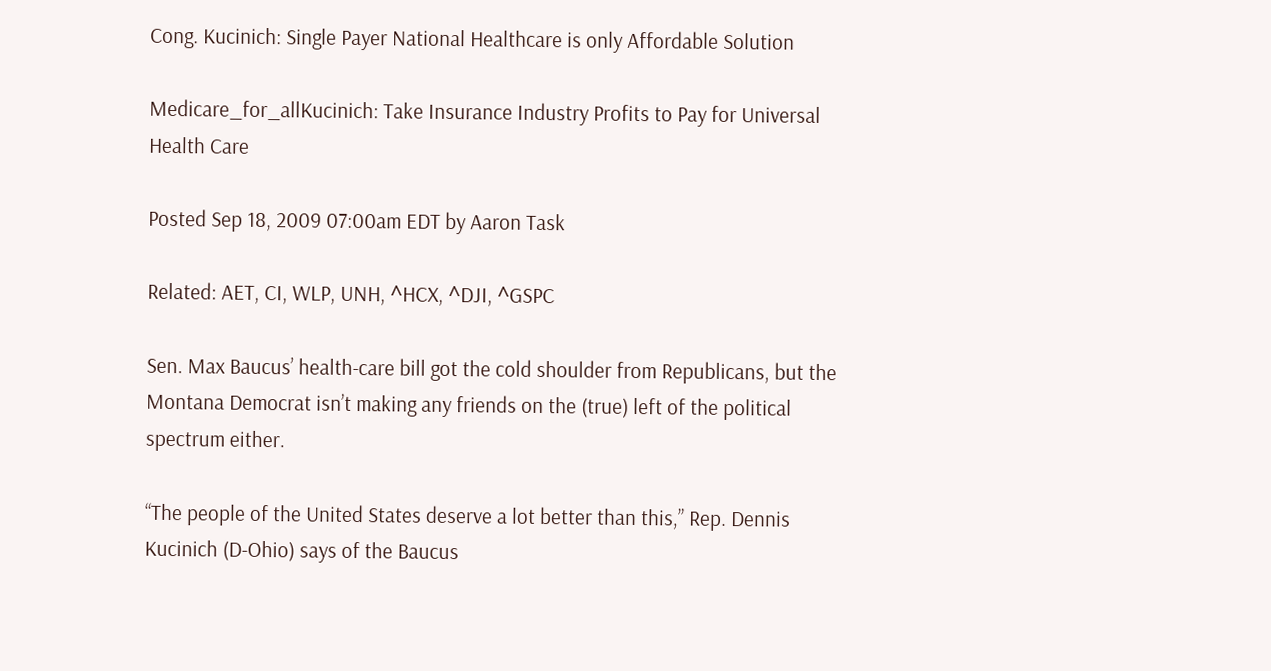Cong. Kucinich: Single Payer National Healthcare is only Affordable Solution

Medicare_for_allKucinich: Take Insurance Industry Profits to Pay for Universal Health Care

Posted Sep 18, 2009 07:00am EDT by Aaron Task

Related: AET, CI, WLP, UNH, ^HCX, ^DJI, ^GSPC

Sen. Max Baucus’ health-care bill got the cold shoulder from Republicans, but the Montana Democrat isn’t making any friends on the (true) left of the political spectrum either.

“The people of the United States deserve a lot better than this,” Rep. Dennis Kucinich (D-Ohio) says of the Baucus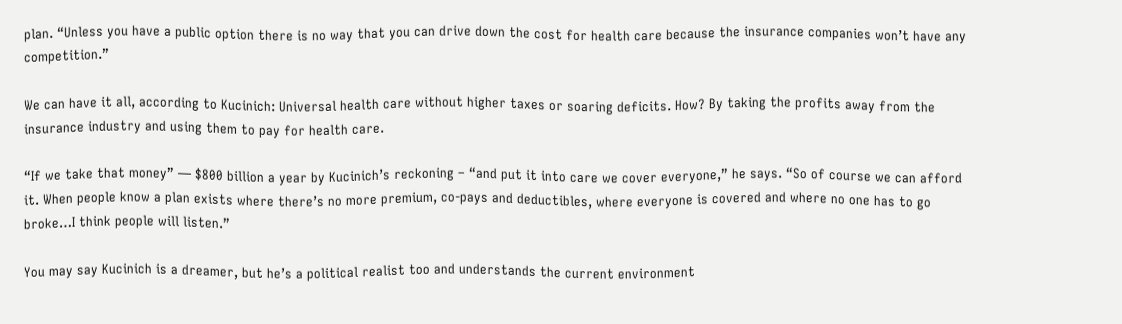plan. “Unless you have a public option there is no way that you can drive down the cost for health care because the insurance companies won’t have any competition.”

We can have it all, according to Kucinich: Universal health care without higher taxes or soaring deficits. How? By taking the profits away from the insurance industry and using them to pay for health care.

“If we take that money” — $800 billion a year by Kucinich’s reckoning – “and put it into care we cover everyone,” he says. “So of course we can afford it. When people know a plan exists where there’s no more premium, co-pays and deductibles, where everyone is covered and where no one has to go broke…I think people will listen.”

You may say Kucinich is a dreamer, but he’s a political realist too and understands the current environment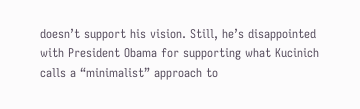doesn’t support his vision. Still, he’s disappointed with President Obama for supporting what Kucinich calls a “minimalist” approach to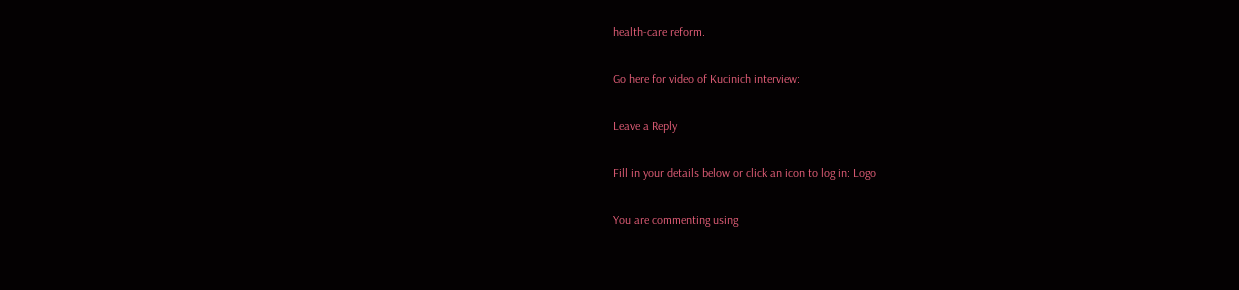health-care reform.

Go here for video of Kucinich interview:

Leave a Reply

Fill in your details below or click an icon to log in: Logo

You are commenting using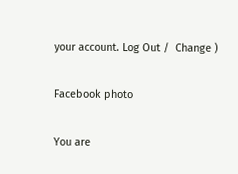your account. Log Out /  Change )

Facebook photo

You are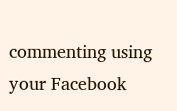commenting using your Facebook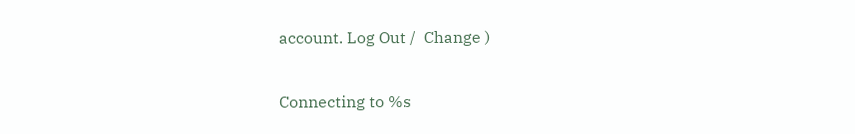account. Log Out /  Change )

Connecting to %s